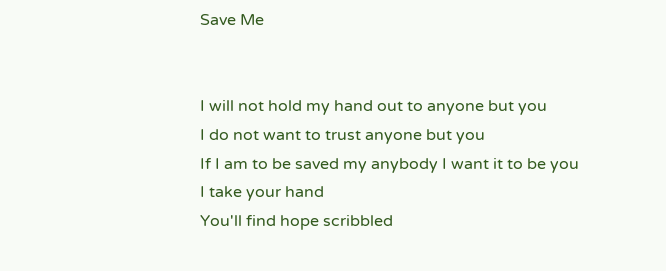Save Me


I will not hold my hand out to anyone but you
I do not want to trust anyone but you
If I am to be saved my anybody I want it to be you
I take your hand
You'll find hope scribbled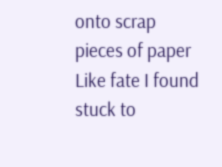onto scrap pieces of paper
Like fate I found stuck to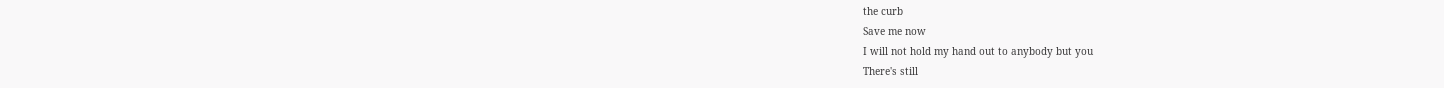the curb
Save me now
I will not hold my hand out to anybody but you
There's still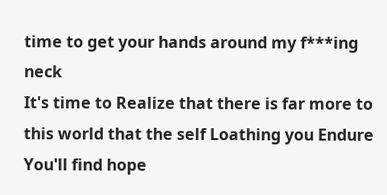time to get your hands around my f***ing neck
It's time to Realize that there is far more to this world that the self Loathing you Endure
You'll find hope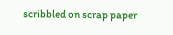scribbled on scrap paper